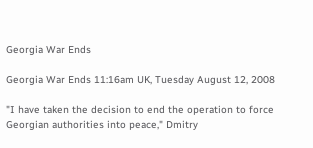Georgia War Ends

Georgia War Ends 11:16am UK, Tuesday August 12, 2008

"I have taken the decision to end the operation to force Georgian authorities into peace," Dmitry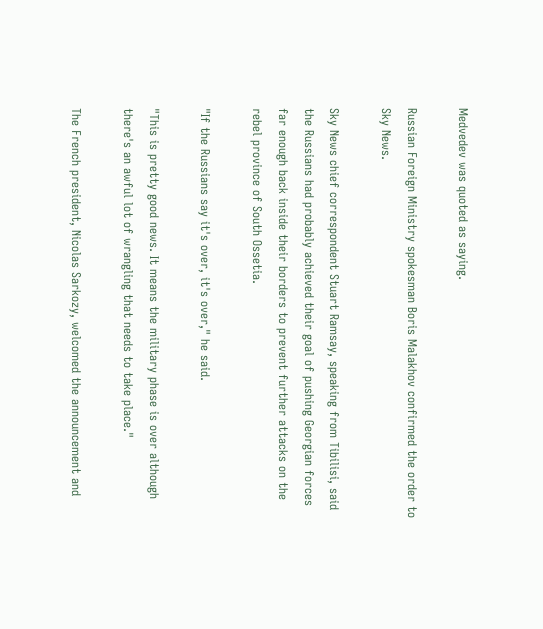Medvedev was quoted as saying.

Russian Foreign Ministry spokesman Boris Malakhov confirmed the order to Sky News.

Sky News chief correspondent Stuart Ramsay, speaking from Tibilisi, said the Russians had probably achieved their goal of pushing Georgian forces far enough back inside their borders to prevent further attacks on the rebel province of South Ossetia.

"If the Russians say it's over, it's over," he said.

"This is pretty good news. It means the military phase is over although there's an awful lot of wrangling that needs to take place."

The French president, Nicolas Sarkozy, welcomed the announcement and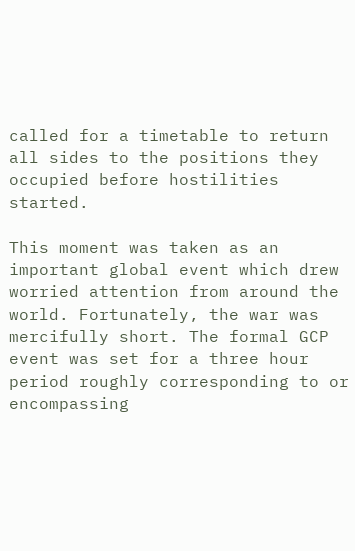called for a timetable to return all sides to the positions they occupied before hostilities started.

This moment was taken as an important global event which drew worried attention from around the world. Fortunately, the war was mercifully short. The formal GCP event was set for a three hour period roughly corresponding to or encompassing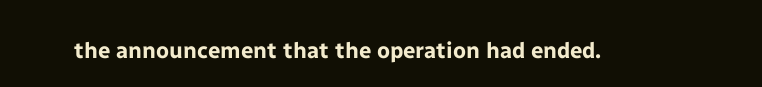the announcement that the operation had ended.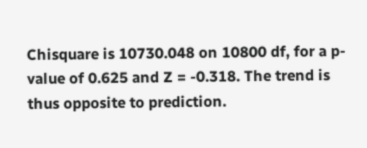Chisquare is 10730.048 on 10800 df, for a p-value of 0.625 and Z = -0.318. The trend is thus opposite to prediction.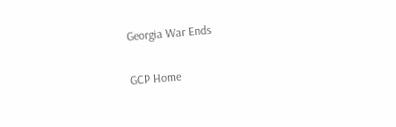Georgia War Ends

GCP Home